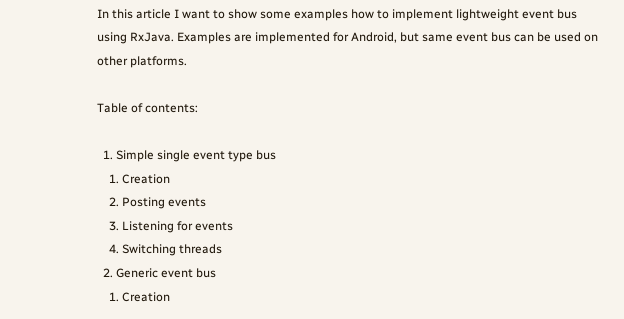In this article I want to show some examples how to implement lightweight event bus using RxJava. Examples are implemented for Android, but same event bus can be used on other platforms.

Table of contents:

  1. Simple single event type bus
    1. Creation
    2. Posting events
    3. Listening for events
    4. Switching threads
  2. Generic event bus
    1. Creation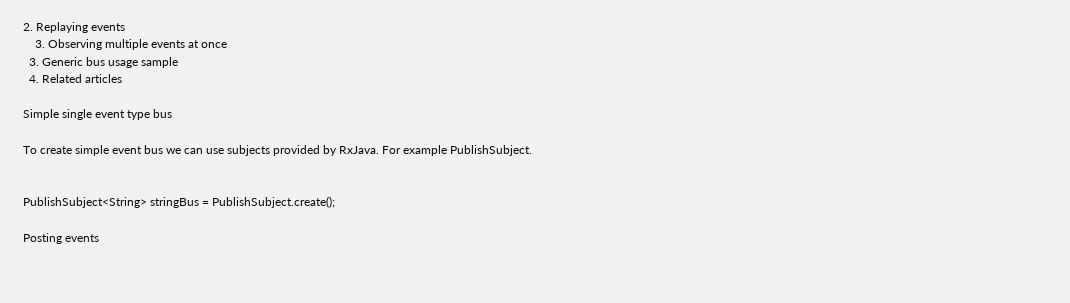2. Replaying events
    3. Observing multiple events at once
  3. Generic bus usage sample
  4. Related articles

Simple single event type bus

To create simple event bus we can use subjects provided by RxJava. For example PublishSubject.


PublishSubject<String> stringBus = PublishSubject.create();

Posting events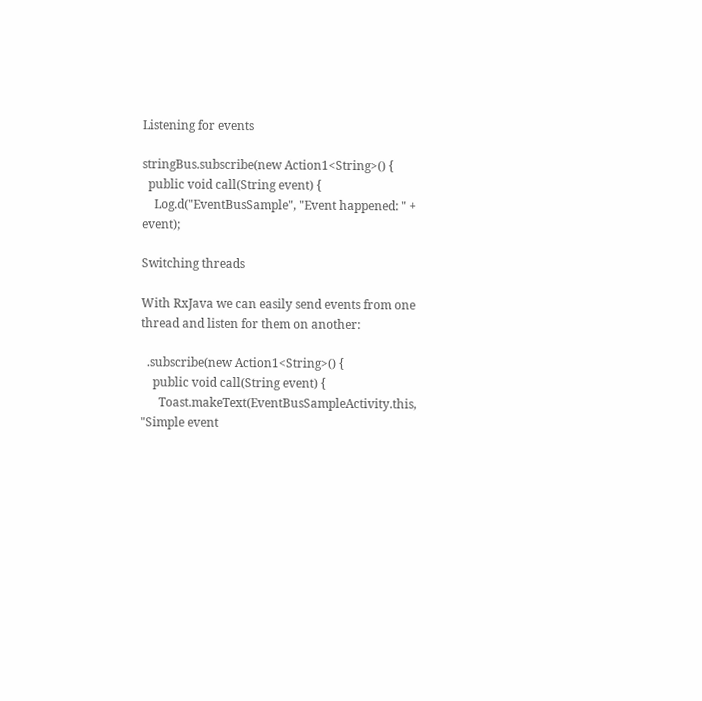Listening for events

stringBus.subscribe(new Action1<String>() {
  public void call(String event) {
    Log.d("EventBusSample", "Event happened: " + event);

Switching threads

With RxJava we can easily send events from one thread and listen for them on another:

  .subscribe(new Action1<String>() {
    public void call(String event) {
      Toast.makeText(EventBusSampleActivity.this, "Simple event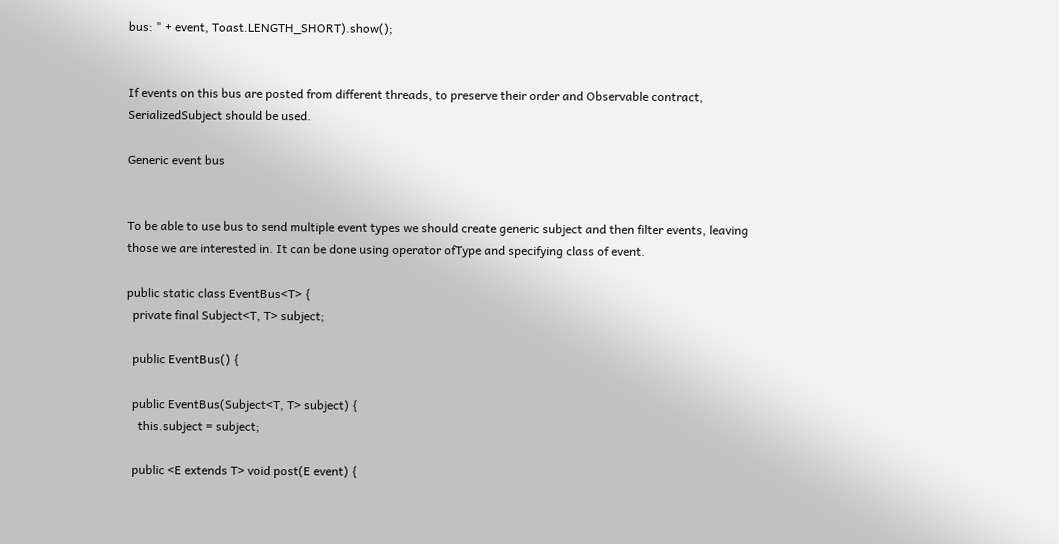bus: " + event, Toast.LENGTH_SHORT).show();


If events on this bus are posted from different threads, to preserve their order and Observable contract, SerializedSubject should be used.

Generic event bus


To be able to use bus to send multiple event types we should create generic subject and then filter events, leaving those we are interested in. It can be done using operator ofType and specifying class of event.

public static class EventBus<T> {
  private final Subject<T, T> subject;

  public EventBus() {

  public EventBus(Subject<T, T> subject) {
    this.subject = subject;

  public <E extends T> void post(E event) {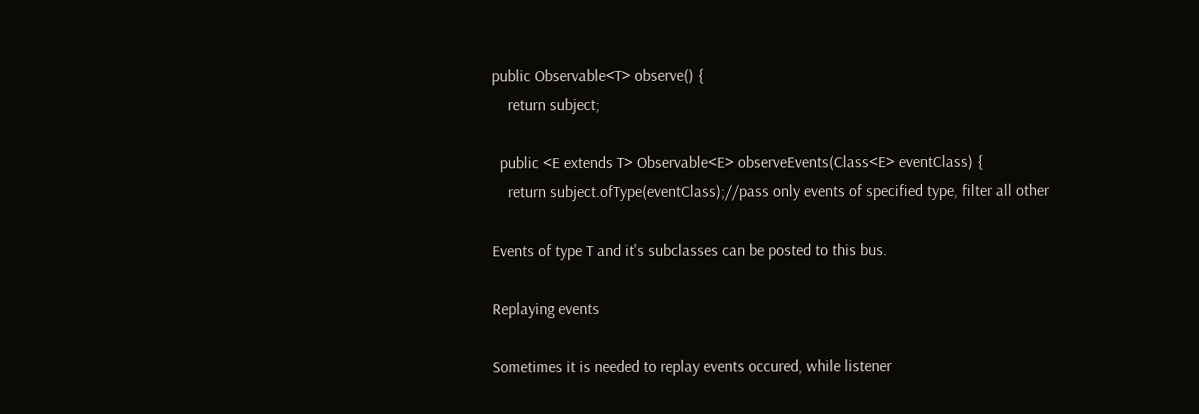public Observable<T> observe() {
    return subject;

  public <E extends T> Observable<E> observeEvents(Class<E> eventClass) {
    return subject.ofType(eventClass);//pass only events of specified type, filter all other

Events of type T and it's subclasses can be posted to this bus.

Replaying events

Sometimes it is needed to replay events occured, while listener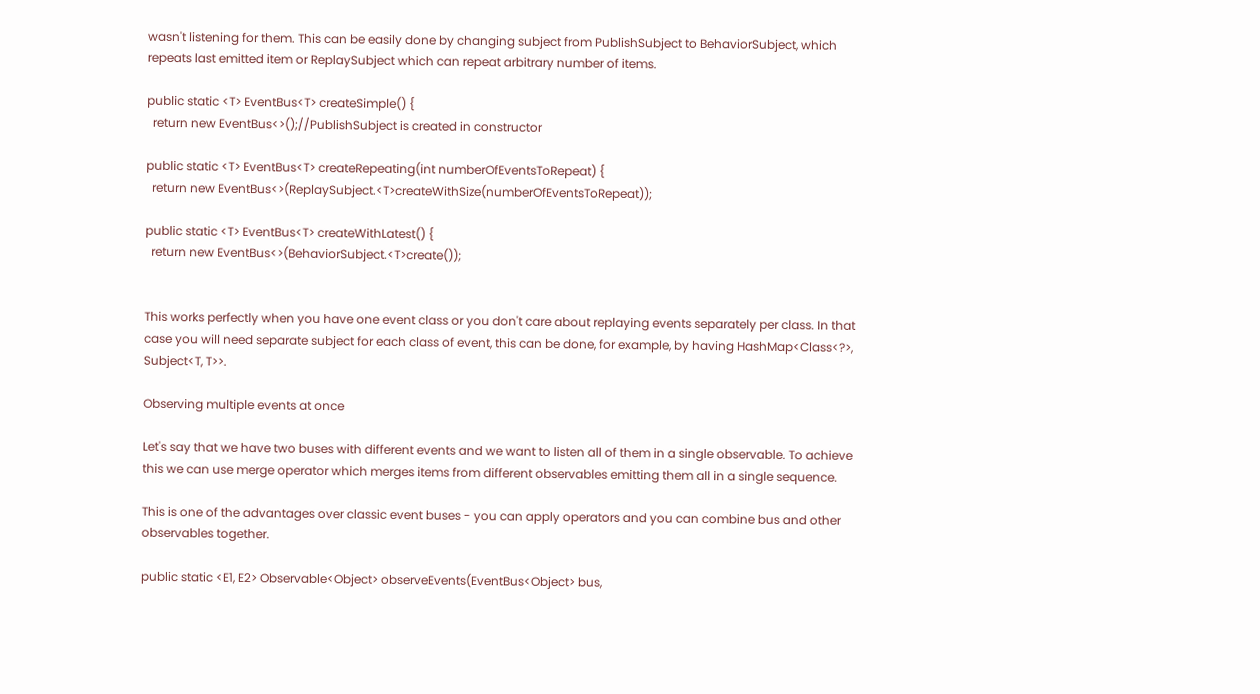wasn't listening for them. This can be easily done by changing subject from PublishSubject to BehaviorSubject, which repeats last emitted item or ReplaySubject which can repeat arbitrary number of items.

public static <T> EventBus<T> createSimple() {
  return new EventBus<>();//PublishSubject is created in constructor

public static <T> EventBus<T> createRepeating(int numberOfEventsToRepeat) {
  return new EventBus<>(ReplaySubject.<T>createWithSize(numberOfEventsToRepeat));

public static <T> EventBus<T> createWithLatest() {
  return new EventBus<>(BehaviorSubject.<T>create());


This works perfectly when you have one event class or you don't care about replaying events separately per class. In that case you will need separate subject for each class of event, this can be done, for example, by having HashMap<Class<?>, Subject<T, T>>.

Observing multiple events at once

Let's say that we have two buses with different events and we want to listen all of them in a single observable. To achieve this we can use merge operator which merges items from different observables emitting them all in a single sequence.

This is one of the advantages over classic event buses - you can apply operators and you can combine bus and other observables together.

public static <E1, E2> Observable<Object> observeEvents(EventBus<Object> bus,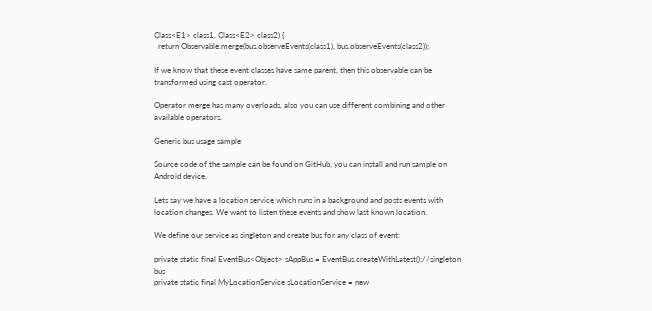Class<E1> class1, Class<E2> class2) {
  return Observable.merge(bus.observeEvents(class1), bus.observeEvents(class2));

If we know that these event classes have same parent, then this observable can be transformed using cast operator.

Operator merge has many overloads, also you can use different combining and other available operators.

Generic bus usage sample

Source code of the sample can be found on GitHub, you can install and run sample on Android device.

Lets say we have a location service which runs in a background and posts events with location changes. We want to listen these events and show last known location.

We define our service as singleton and create bus for any class of event:

private static final EventBus<Object> sAppBus = EventBus.createWithLatest();//singleton bus
private static final MyLocationService sLocationService = new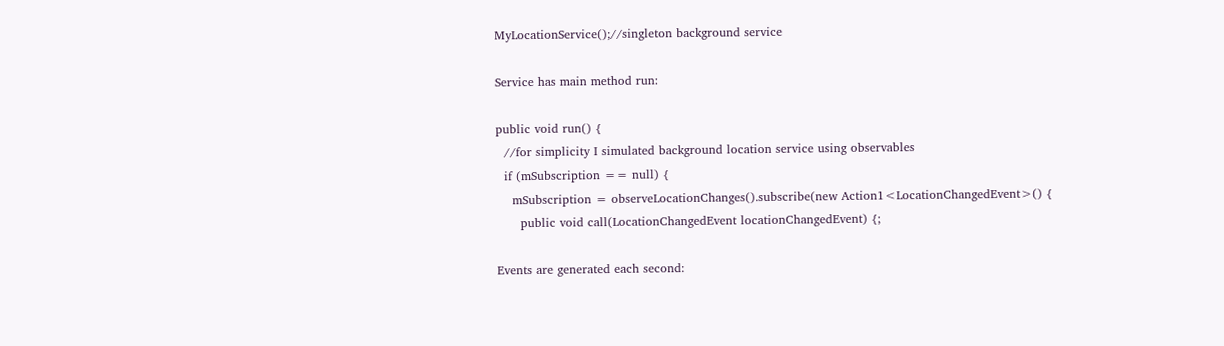MyLocationService();//singleton background service

Service has main method run:

public void run() {
  //for simplicity I simulated background location service using observables
  if (mSubscription == null) {
    mSubscription = observeLocationChanges().subscribe(new Action1<LocationChangedEvent>() {
      public void call(LocationChangedEvent locationChangedEvent) {;

Events are generated each second: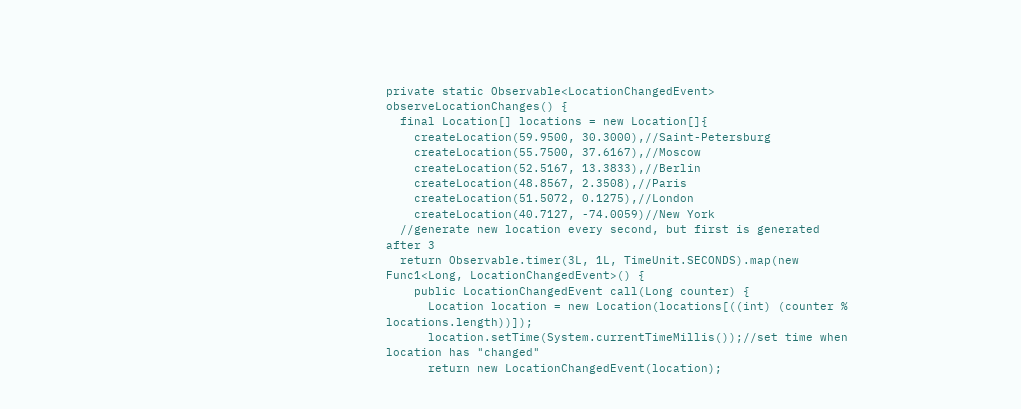private static Observable<LocationChangedEvent> observeLocationChanges() {
  final Location[] locations = new Location[]{
    createLocation(59.9500, 30.3000),//Saint-Petersburg
    createLocation(55.7500, 37.6167),//Moscow
    createLocation(52.5167, 13.3833),//Berlin
    createLocation(48.8567, 2.3508),//Paris
    createLocation(51.5072, 0.1275),//London
    createLocation(40.7127, -74.0059)//New York
  //generate new location every second, but first is generated after 3
  return Observable.timer(3L, 1L, TimeUnit.SECONDS).map(new Func1<Long, LocationChangedEvent>() {
    public LocationChangedEvent call(Long counter) {
      Location location = new Location(locations[((int) (counter % locations.length))]);
      location.setTime(System.currentTimeMillis());//set time when location has "changed"
      return new LocationChangedEvent(location);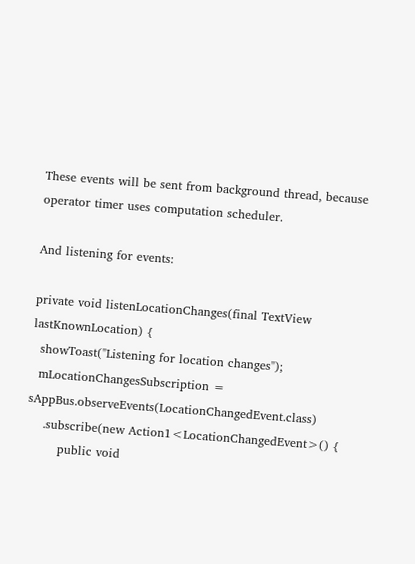These events will be sent from background thread, because operator timer uses computation scheduler.

And listening for events:

private void listenLocationChanges(final TextView lastKnownLocation) {
  showToast("Listening for location changes");
  mLocationChangesSubscription = sAppBus.observeEvents(LocationChangedEvent.class)
    .subscribe(new Action1<LocationChangedEvent>() {
        public void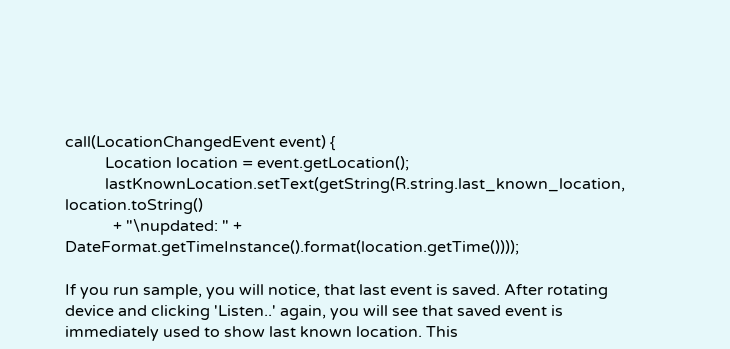call(LocationChangedEvent event) {
          Location location = event.getLocation();
          lastKnownLocation.setText(getString(R.string.last_known_location, location.toString()
            + "\nupdated: " + DateFormat.getTimeInstance().format(location.getTime())));

If you run sample, you will notice, that last event is saved. After rotating device and clicking 'Listen..' again, you will see that saved event is immediately used to show last known location. This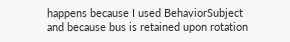happens because I used BehaviorSubject and because bus is retained upon rotation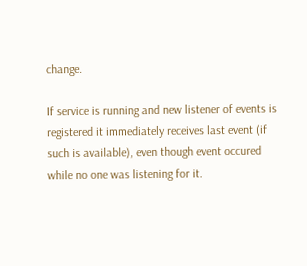change.

If service is running and new listener of events is registered it immediately receives last event (if such is available), even though event occured while no one was listening for it.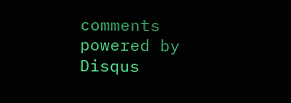comments powered by Disqus